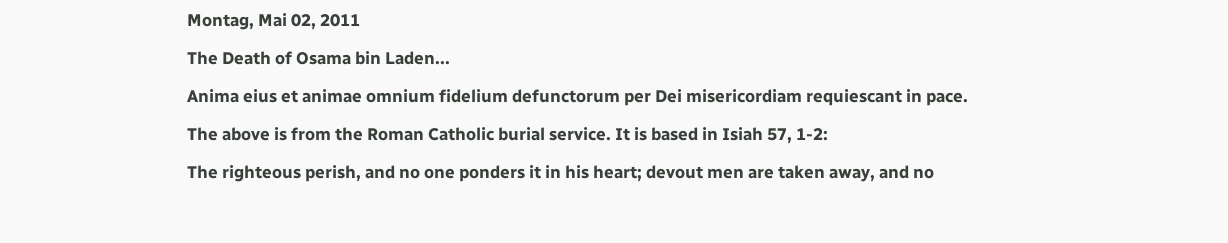Montag, Mai 02, 2011

The Death of Osama bin Laden...

Anima eius et animae omnium fidelium defunctorum per Dei misericordiam requiescant in pace.

The above is from the Roman Catholic burial service. It is based in Isiah 57, 1-2:

The righteous perish, and no one ponders it in his heart; devout men are taken away, and no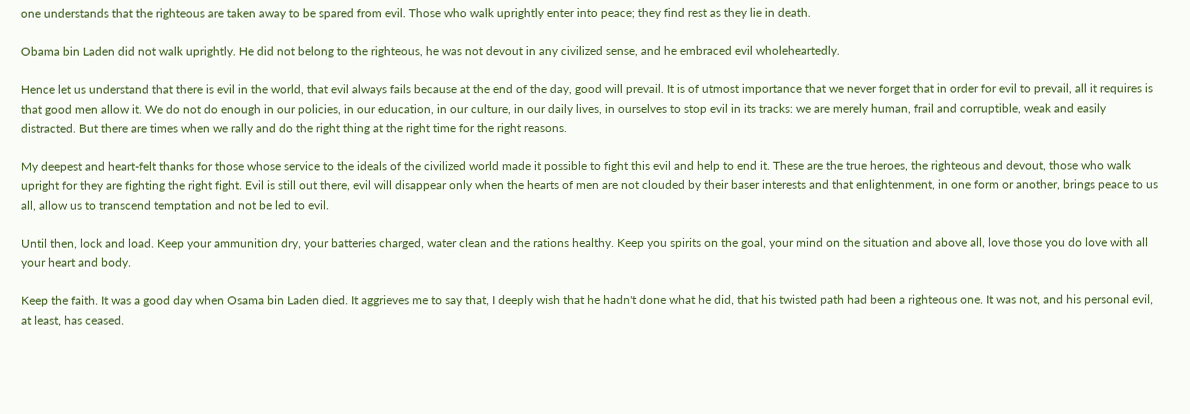one understands that the righteous are taken away to be spared from evil. Those who walk uprightly enter into peace; they find rest as they lie in death.

Obama bin Laden did not walk uprightly. He did not belong to the righteous, he was not devout in any civilized sense, and he embraced evil wholeheartedly.

Hence let us understand that there is evil in the world, that evil always fails because at the end of the day, good will prevail. It is of utmost importance that we never forget that in order for evil to prevail, all it requires is that good men allow it. We do not do enough in our policies, in our education, in our culture, in our daily lives, in ourselves to stop evil in its tracks: we are merely human, frail and corruptible, weak and easily distracted. But there are times when we rally and do the right thing at the right time for the right reasons.

My deepest and heart-felt thanks for those whose service to the ideals of the civilized world made it possible to fight this evil and help to end it. These are the true heroes, the righteous and devout, those who walk upright for they are fighting the right fight. Evil is still out there, evil will disappear only when the hearts of men are not clouded by their baser interests and that enlightenment, in one form or another, brings peace to us all, allow us to transcend temptation and not be led to evil.

Until then, lock and load. Keep your ammunition dry, your batteries charged, water clean and the rations healthy. Keep you spirits on the goal, your mind on the situation and above all, love those you do love with all your heart and body.

Keep the faith. It was a good day when Osama bin Laden died. It aggrieves me to say that, I deeply wish that he hadn't done what he did, that his twisted path had been a righteous one. It was not, and his personal evil, at least, has ceased.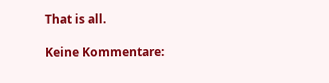That is all.

Keine Kommentare: